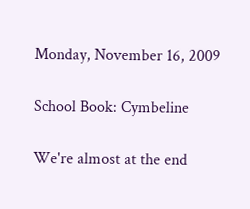Monday, November 16, 2009

School Book: Cymbeline

We're almost at the end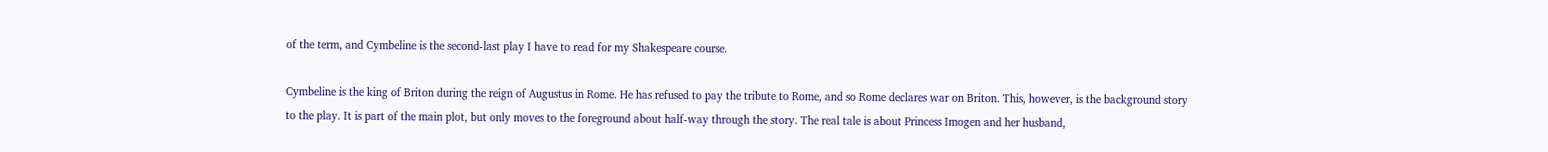of the term, and Cymbeline is the second-last play I have to read for my Shakespeare course.

Cymbeline is the king of Briton during the reign of Augustus in Rome. He has refused to pay the tribute to Rome, and so Rome declares war on Briton. This, however, is the background story to the play. It is part of the main plot, but only moves to the foreground about half-way through the story. The real tale is about Princess Imogen and her husband,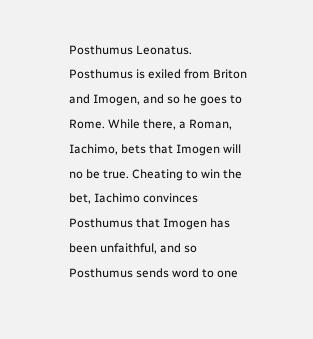Posthumus Leonatus. Posthumus is exiled from Briton and Imogen, and so he goes to Rome. While there, a Roman, Iachimo, bets that Imogen will no be true. Cheating to win the bet, Iachimo convinces Posthumus that Imogen has been unfaithful, and so Posthumus sends word to one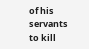of his servants to kill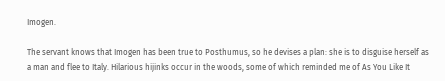Imogen.

The servant knows that Imogen has been true to Posthumus, so he devises a plan: she is to disguise herself as a man and flee to Italy. Hilarious hijinks occur in the woods, some of which reminded me of As You Like It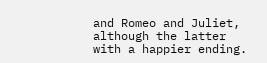and Romeo and Juliet, although the latter with a happier ending.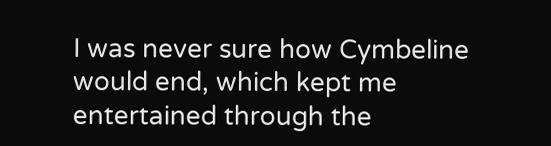I was never sure how Cymbeline would end, which kept me entertained through the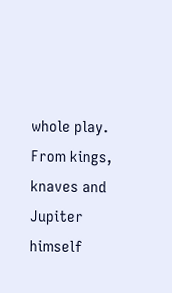whole play. From kings, knaves and Jupiter himself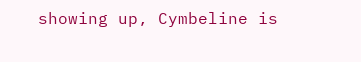showing up, Cymbeline is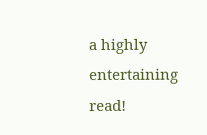a highly entertaining read!